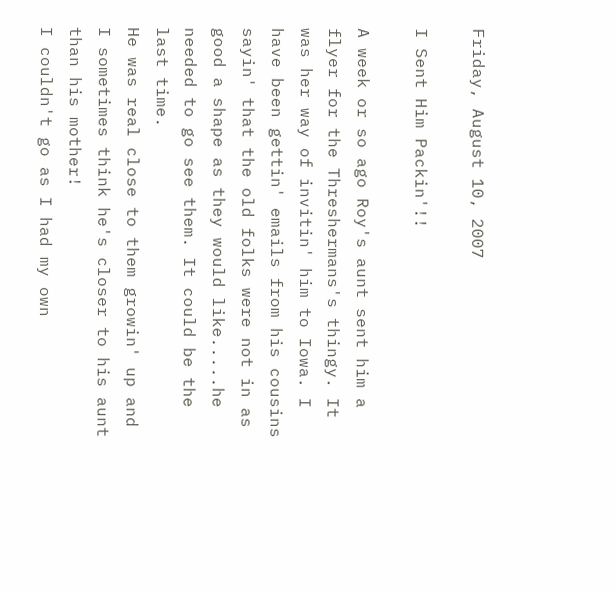Friday, August 10, 2007

I Sent Him Packin'!!

A week or so ago Roy's aunt sent him a flyer for the Threshermans's thingy. It was her way of invitin' him to Iowa. I have been gettin' emails from his cousins sayin' that the old folks were not in as good a shape as they would like.....he needed to go see them. It could be the last time.
He was real close to them growin' up and I sometimes think he's closer to his aunt than his mother!
I couldn't go as I had my own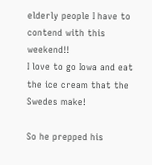elderly people I have to contend with this weekend!!
I love to go Iowa and eat the ice cream that the Swedes make!

So he prepped his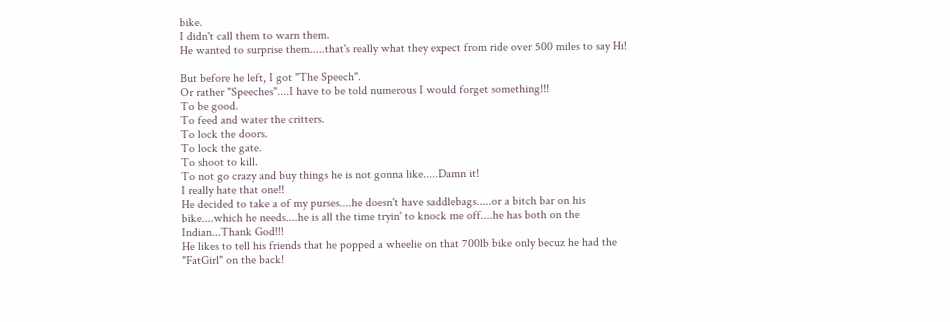bike.
I didn't call them to warn them.
He wanted to surprise them.....that's really what they expect from ride over 500 miles to say Hi!

But before he left, I got "The Speech".
Or rather "Speeches"....I have to be told numerous I would forget something!!!
To be good.
To feed and water the critters.
To lock the doors.
To lock the gate.
To shoot to kill.
To not go crazy and buy things he is not gonna like.....Damn it!
I really hate that one!!
He decided to take a of my purses....he doesn't have saddlebags.....or a bitch bar on his bike....which he needs....he is all the time tryin' to knock me off....he has both on the Indian...Thank God!!!
He likes to tell his friends that he popped a wheelie on that 700lb bike only becuz he had the "FatGirl" on the back!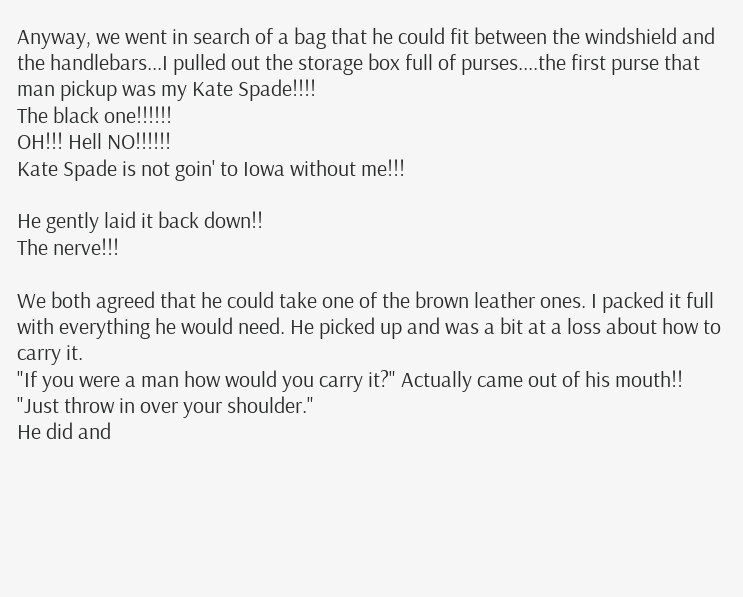Anyway, we went in search of a bag that he could fit between the windshield and the handlebars...I pulled out the storage box full of purses....the first purse that man pickup was my Kate Spade!!!!
The black one!!!!!!
OH!!! Hell NO!!!!!!
Kate Spade is not goin' to Iowa without me!!!

He gently laid it back down!!
The nerve!!!

We both agreed that he could take one of the brown leather ones. I packed it full with everything he would need. He picked up and was a bit at a loss about how to carry it.
"If you were a man how would you carry it?" Actually came out of his mouth!!
"Just throw in over your shoulder."
He did and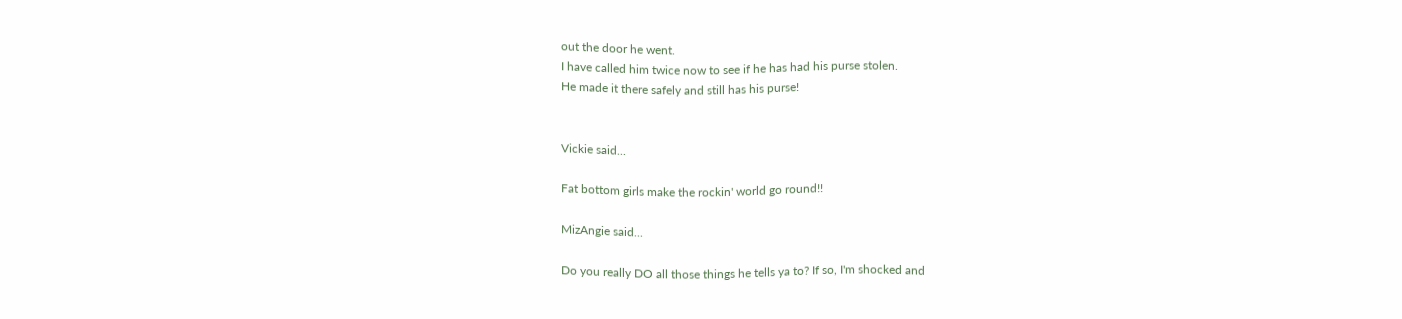out the door he went.
I have called him twice now to see if he has had his purse stolen.
He made it there safely and still has his purse!


Vickie said...

Fat bottom girls make the rockin' world go round!!

MizAngie said...

Do you really DO all those things he tells ya to? If so, I'm shocked and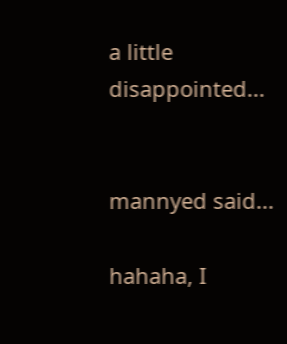a little disappointed...


mannyed said...

hahaha, I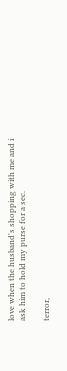love when the husband's shopping with me and i ask him to hold my purse for a sec.

terror,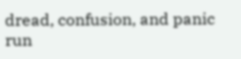dread, confusion, and panic run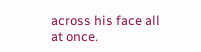across his face all at once.